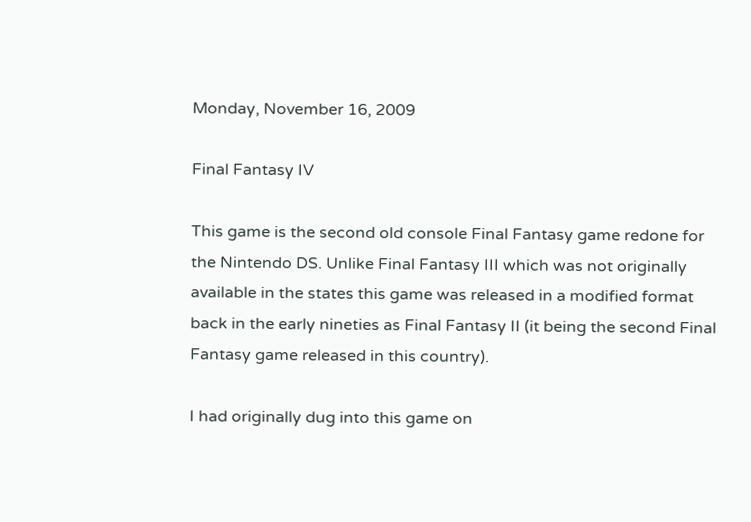Monday, November 16, 2009

Final Fantasy IV

This game is the second old console Final Fantasy game redone for the Nintendo DS. Unlike Final Fantasy III which was not originally available in the states this game was released in a modified format back in the early nineties as Final Fantasy II (it being the second Final Fantasy game released in this country).

I had originally dug into this game on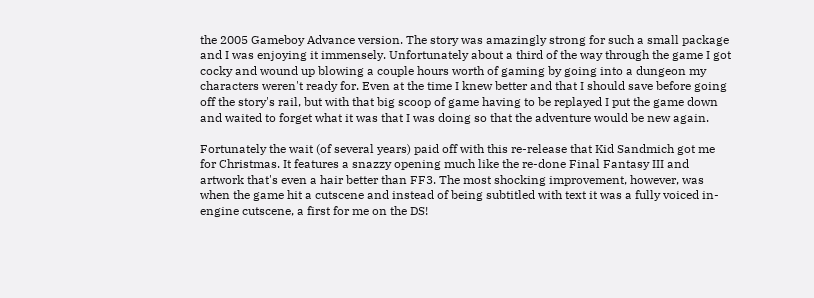the 2005 Gameboy Advance version. The story was amazingly strong for such a small package and I was enjoying it immensely. Unfortunately about a third of the way through the game I got cocky and wound up blowing a couple hours worth of gaming by going into a dungeon my characters weren't ready for. Even at the time I knew better and that I should save before going off the story's rail, but with that big scoop of game having to be replayed I put the game down and waited to forget what it was that I was doing so that the adventure would be new again.

Fortunately the wait (of several years) paid off with this re-release that Kid Sandmich got me for Christmas. It features a snazzy opening much like the re-done Final Fantasy III and artwork that's even a hair better than FF3. The most shocking improvement, however, was when the game hit a cutscene and instead of being subtitled with text it was a fully voiced in-engine cutscene, a first for me on the DS!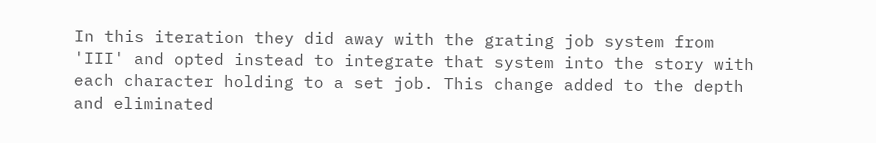In this iteration they did away with the grating job system from 'III' and opted instead to integrate that system into the story with each character holding to a set job. This change added to the depth and eliminated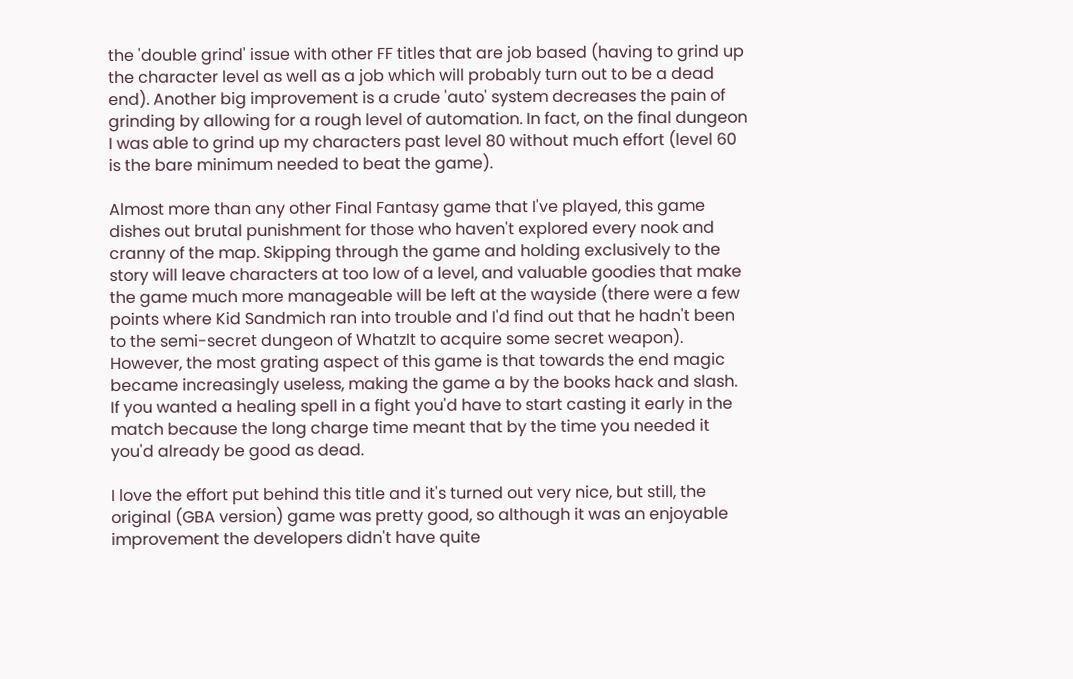the 'double grind' issue with other FF titles that are job based (having to grind up the character level as well as a job which will probably turn out to be a dead end). Another big improvement is a crude 'auto' system decreases the pain of grinding by allowing for a rough level of automation. In fact, on the final dungeon I was able to grind up my characters past level 80 without much effort (level 60 is the bare minimum needed to beat the game).

Almost more than any other Final Fantasy game that I've played, this game dishes out brutal punishment for those who haven't explored every nook and cranny of the map. Skipping through the game and holding exclusively to the story will leave characters at too low of a level, and valuable goodies that make the game much more manageable will be left at the wayside (there were a few points where Kid Sandmich ran into trouble and I'd find out that he hadn't been to the semi-secret dungeon of WhatzIt to acquire some secret weapon). However, the most grating aspect of this game is that towards the end magic became increasingly useless, making the game a by the books hack and slash. If you wanted a healing spell in a fight you'd have to start casting it early in the match because the long charge time meant that by the time you needed it you'd already be good as dead.

I love the effort put behind this title and it's turned out very nice, but still, the original (GBA version) game was pretty good, so although it was an enjoyable improvement the developers didn't have quite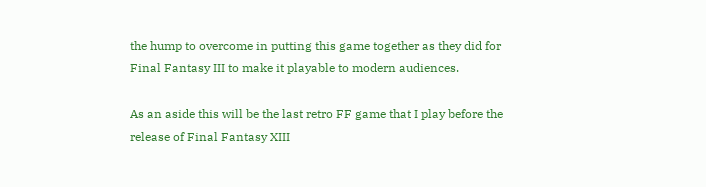the hump to overcome in putting this game together as they did for Final Fantasy III to make it playable to modern audiences.

As an aside this will be the last retro FF game that I play before the release of Final Fantasy XIII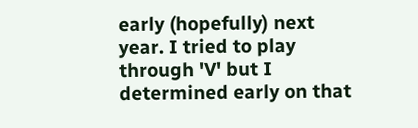early (hopefully) next year. I tried to play through 'V' but I determined early on that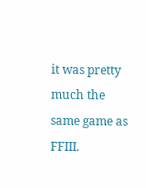it was pretty much the same game as FFIII.